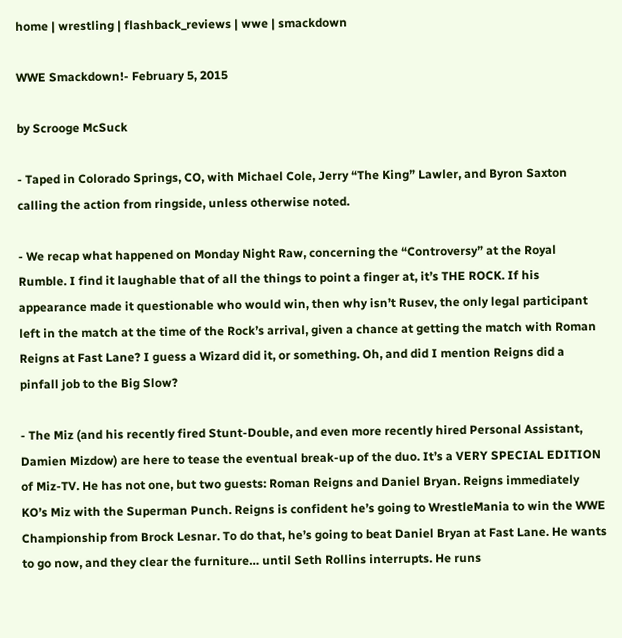home | wrestling | flashback_reviews | wwe | smackdown

WWE Smackdown!- February 5, 2015

by Scrooge McSuck

- Taped in Colorado Springs, CO, with Michael Cole, Jerry “The King” Lawler, and Byron Saxton calling the action from ringside, unless otherwise noted.

- We recap what happened on Monday Night Raw, concerning the “Controversy” at the Royal Rumble. I find it laughable that of all the things to point a finger at, it’s THE ROCK. If his appearance made it questionable who would win, then why isn’t Rusev, the only legal participant left in the match at the time of the Rock’s arrival, given a chance at getting the match with Roman Reigns at Fast Lane? I guess a Wizard did it, or something. Oh, and did I mention Reigns did a pinfall job to the Big Slow?

- The Miz (and his recently fired Stunt-Double, and even more recently hired Personal Assistant, Damien Mizdow) are here to tease the eventual break-up of the duo. It’s a VERY SPECIAL EDITION of Miz-TV. He has not one, but two guests: Roman Reigns and Daniel Bryan. Reigns immediately KO’s Miz with the Superman Punch. Reigns is confident he’s going to WrestleMania to win the WWE Championship from Brock Lesnar. To do that, he’s going to beat Daniel Bryan at Fast Lane. He wants to go now, and they clear the furniture… until Seth Rollins interrupts. He runs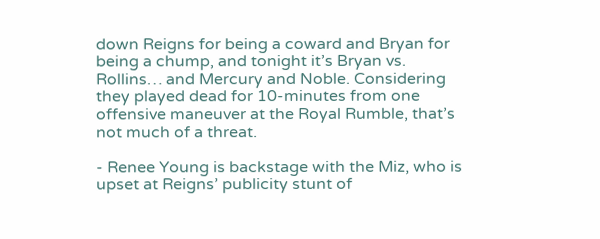down Reigns for being a coward and Bryan for being a chump, and tonight it’s Bryan vs. Rollins… and Mercury and Noble. Considering they played dead for 10-minutes from one offensive maneuver at the Royal Rumble, that’s not much of a threat.

- Renee Young is backstage with the Miz, who is upset at Reigns’ publicity stunt of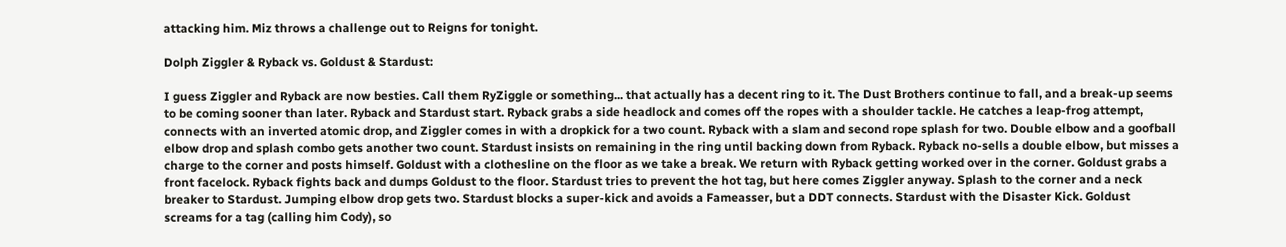attacking him. Miz throws a challenge out to Reigns for tonight.

Dolph Ziggler & Ryback vs. Goldust & Stardust:

I guess Ziggler and Ryback are now besties. Call them RyZiggle or something... that actually has a decent ring to it. The Dust Brothers continue to fall, and a break-up seems to be coming sooner than later. Ryback and Stardust start. Ryback grabs a side headlock and comes off the ropes with a shoulder tackle. He catches a leap-frog attempt, connects with an inverted atomic drop, and Ziggler comes in with a dropkick for a two count. Ryback with a slam and second rope splash for two. Double elbow and a goofball elbow drop and splash combo gets another two count. Stardust insists on remaining in the ring until backing down from Ryback. Ryback no-sells a double elbow, but misses a charge to the corner and posts himself. Goldust with a clothesline on the floor as we take a break. We return with Ryback getting worked over in the corner. Goldust grabs a front facelock. Ryback fights back and dumps Goldust to the floor. Stardust tries to prevent the hot tag, but here comes Ziggler anyway. Splash to the corner and a neck breaker to Stardust. Jumping elbow drop gets two. Stardust blocks a super-kick and avoids a Fameasser, but a DDT connects. Stardust with the Disaster Kick. Goldust screams for a tag (calling him Cody), so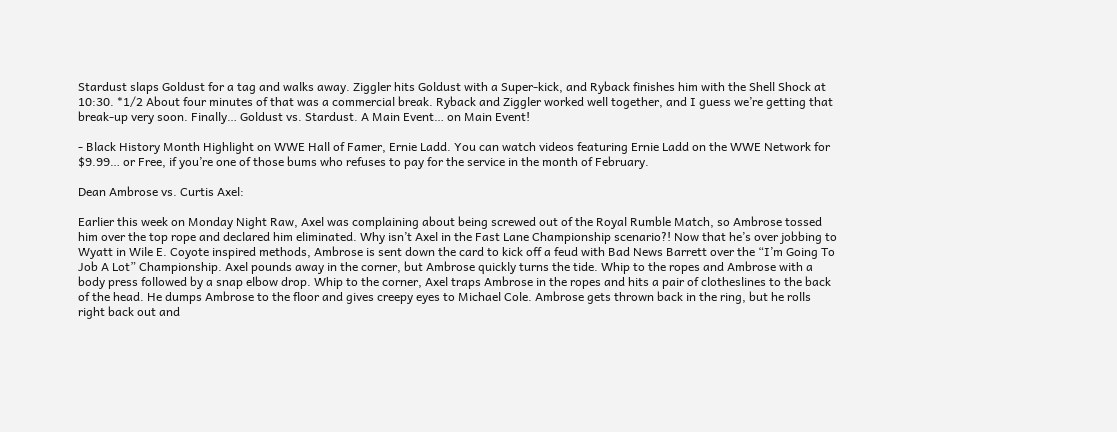Stardust slaps Goldust for a tag and walks away. Ziggler hits Goldust with a Super-kick, and Ryback finishes him with the Shell Shock at 10:30. *1/2 About four minutes of that was a commercial break. Ryback and Ziggler worked well together, and I guess we’re getting that break-up very soon. Finally… Goldust vs. Stardust. A Main Event… on Main Event!

- Black History Month Highlight on WWE Hall of Famer, Ernie Ladd. You can watch videos featuring Ernie Ladd on the WWE Network for $9.99… or Free, if you’re one of those bums who refuses to pay for the service in the month of February.

Dean Ambrose vs. Curtis Axel:

Earlier this week on Monday Night Raw, Axel was complaining about being screwed out of the Royal Rumble Match, so Ambrose tossed him over the top rope and declared him eliminated. Why isn’t Axel in the Fast Lane Championship scenario?! Now that he’s over jobbing to Wyatt in Wile E. Coyote inspired methods, Ambrose is sent down the card to kick off a feud with Bad News Barrett over the “I’m Going To Job A Lot” Championship. Axel pounds away in the corner, but Ambrose quickly turns the tide. Whip to the ropes and Ambrose with a body press followed by a snap elbow drop. Whip to the corner, Axel traps Ambrose in the ropes and hits a pair of clotheslines to the back of the head. He dumps Ambrose to the floor and gives creepy eyes to Michael Cole. Ambrose gets thrown back in the ring, but he rolls right back out and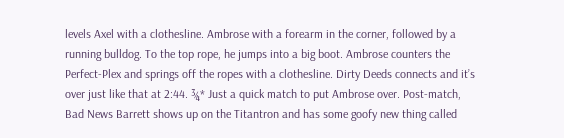levels Axel with a clothesline. Ambrose with a forearm in the corner, followed by a running bulldog. To the top rope, he jumps into a big boot. Ambrose counters the Perfect-Plex and springs off the ropes with a clothesline. Dirty Deeds connects and it’s over just like that at 2:44. ¾* Just a quick match to put Ambrose over. Post-match, Bad News Barrett shows up on the Titantron and has some goofy new thing called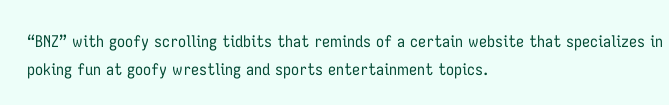“BNZ” with goofy scrolling tidbits that reminds of a certain website that specializes in poking fun at goofy wrestling and sports entertainment topics.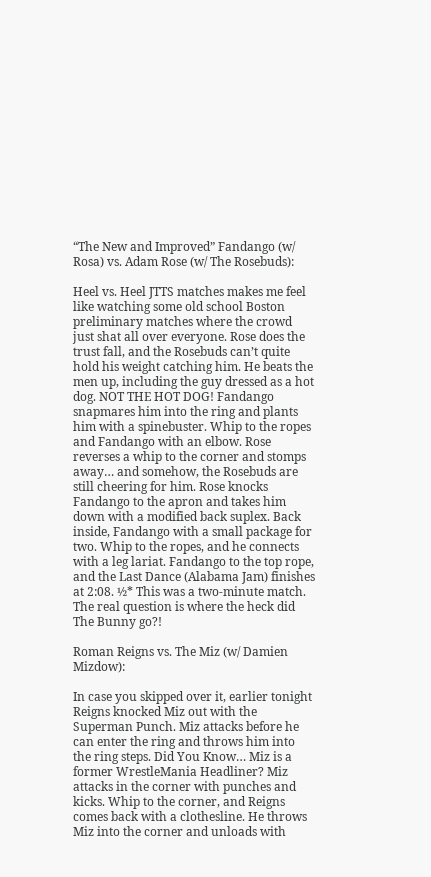“The New and Improved” Fandango (w/ Rosa) vs. Adam Rose (w/ The Rosebuds):

Heel vs. Heel JTTS matches makes me feel like watching some old school Boston preliminary matches where the crowd just shat all over everyone. Rose does the trust fall, and the Rosebuds can’t quite hold his weight catching him. He beats the men up, including the guy dressed as a hot dog. NOT THE HOT DOG! Fandango snapmares him into the ring and plants him with a spinebuster. Whip to the ropes and Fandango with an elbow. Rose reverses a whip to the corner and stomps away… and somehow, the Rosebuds are still cheering for him. Rose knocks Fandango to the apron and takes him down with a modified back suplex. Back inside, Fandango with a small package for two. Whip to the ropes, and he connects with a leg lariat. Fandango to the top rope, and the Last Dance (Alabama Jam) finishes at 2:08. ½* This was a two-minute match. The real question is where the heck did The Bunny go?!

Roman Reigns vs. The Miz (w/ Damien Mizdow):

In case you skipped over it, earlier tonight Reigns knocked Miz out with the Superman Punch. Miz attacks before he can enter the ring and throws him into the ring steps. Did You Know… Miz is a former WrestleMania Headliner? Miz attacks in the corner with punches and kicks. Whip to the corner, and Reigns comes back with a clothesline. He throws Miz into the corner and unloads with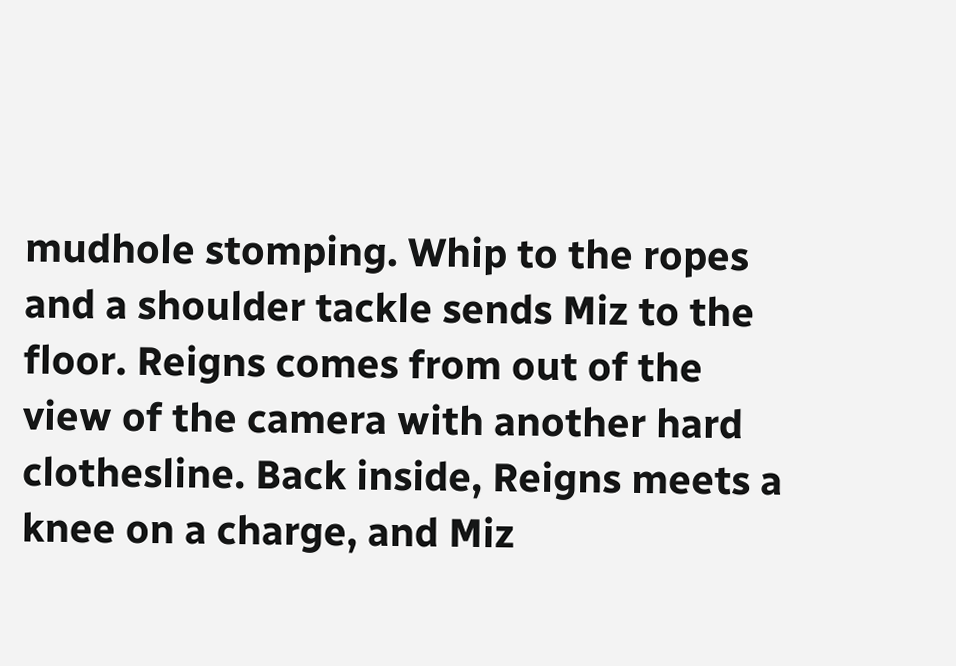mudhole stomping. Whip to the ropes and a shoulder tackle sends Miz to the floor. Reigns comes from out of the view of the camera with another hard clothesline. Back inside, Reigns meets a knee on a charge, and Miz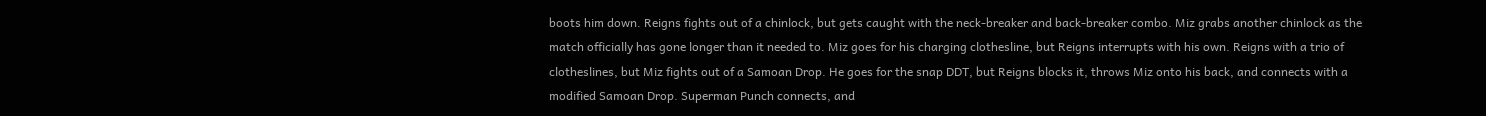boots him down. Reigns fights out of a chinlock, but gets caught with the neck-breaker and back-breaker combo. Miz grabs another chinlock as the match officially has gone longer than it needed to. Miz goes for his charging clothesline, but Reigns interrupts with his own. Reigns with a trio of clotheslines, but Miz fights out of a Samoan Drop. He goes for the snap DDT, but Reigns blocks it, throws Miz onto his back, and connects with a modified Samoan Drop. Superman Punch connects, and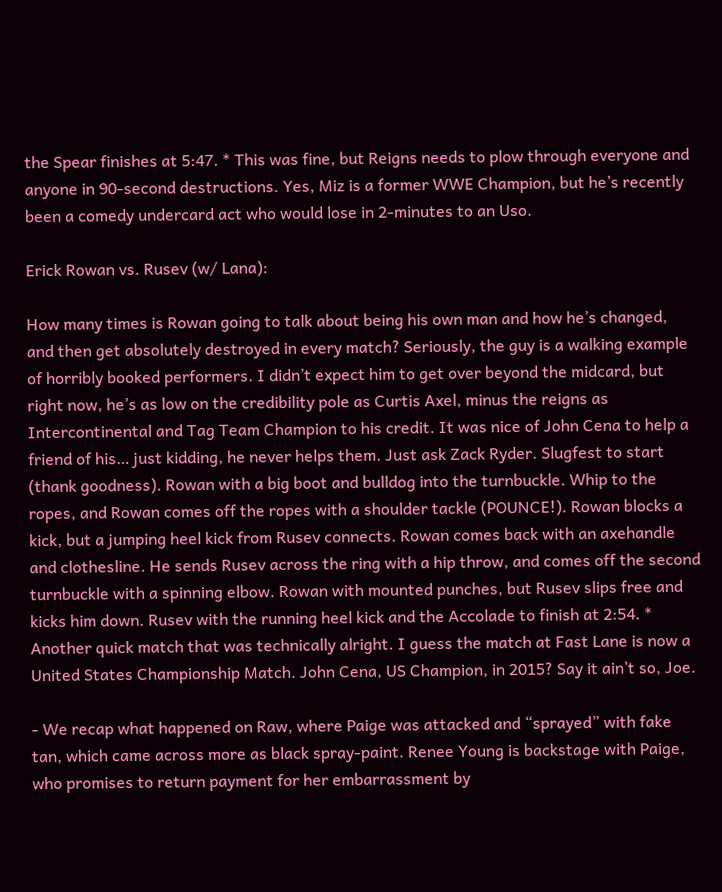the Spear finishes at 5:47. * This was fine, but Reigns needs to plow through everyone and anyone in 90-second destructions. Yes, Miz is a former WWE Champion, but he’s recently been a comedy undercard act who would lose in 2-minutes to an Uso.

Erick Rowan vs. Rusev (w/ Lana):

How many times is Rowan going to talk about being his own man and how he’s changed, and then get absolutely destroyed in every match? Seriously, the guy is a walking example of horribly booked performers. I didn’t expect him to get over beyond the midcard, but right now, he’s as low on the credibility pole as Curtis Axel, minus the reigns as Intercontinental and Tag Team Champion to his credit. It was nice of John Cena to help a friend of his… just kidding, he never helps them. Just ask Zack Ryder. Slugfest to start (thank goodness). Rowan with a big boot and bulldog into the turnbuckle. Whip to the ropes, and Rowan comes off the ropes with a shoulder tackle (POUNCE!). Rowan blocks a kick, but a jumping heel kick from Rusev connects. Rowan comes back with an axehandle and clothesline. He sends Rusev across the ring with a hip throw, and comes off the second turnbuckle with a spinning elbow. Rowan with mounted punches, but Rusev slips free and kicks him down. Rusev with the running heel kick and the Accolade to finish at 2:54. * Another quick match that was technically alright. I guess the match at Fast Lane is now a United States Championship Match. John Cena, US Champion, in 2015? Say it ain’t so, Joe.

- We recap what happened on Raw, where Paige was attacked and “sprayed” with fake tan, which came across more as black spray-paint. Renee Young is backstage with Paige, who promises to return payment for her embarrassment by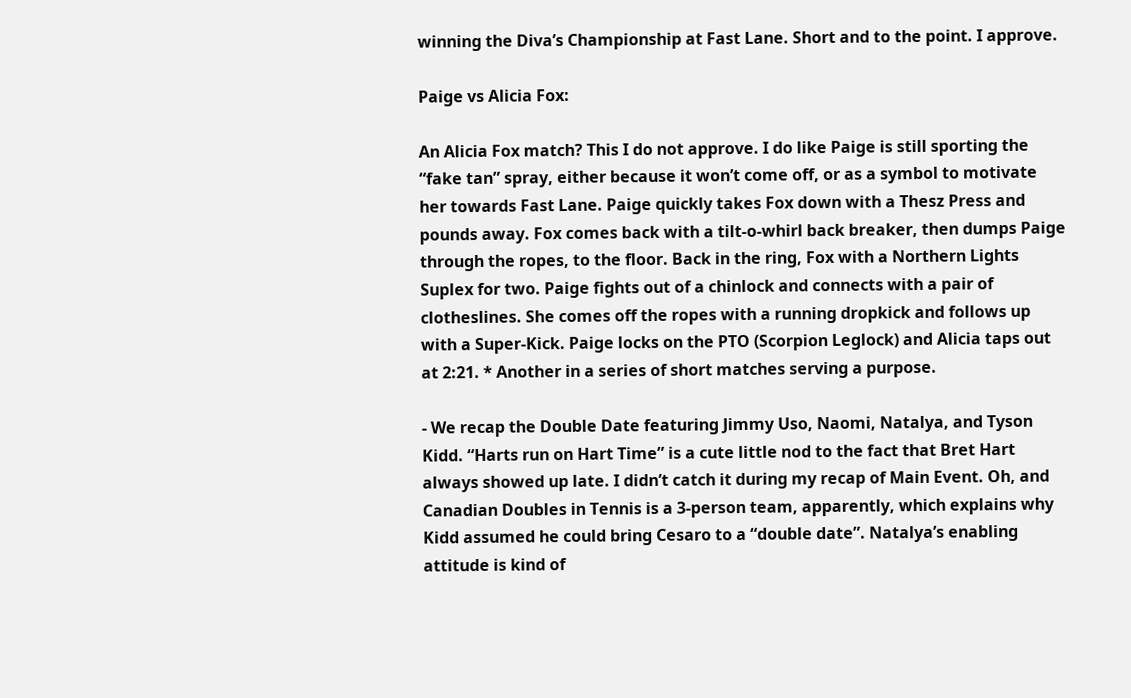winning the Diva’s Championship at Fast Lane. Short and to the point. I approve.

Paige vs Alicia Fox:

An Alicia Fox match? This I do not approve. I do like Paige is still sporting the “fake tan” spray, either because it won’t come off, or as a symbol to motivate her towards Fast Lane. Paige quickly takes Fox down with a Thesz Press and pounds away. Fox comes back with a tilt-o-whirl back breaker, then dumps Paige through the ropes, to the floor. Back in the ring, Fox with a Northern Lights Suplex for two. Paige fights out of a chinlock and connects with a pair of clotheslines. She comes off the ropes with a running dropkick and follows up with a Super-Kick. Paige locks on the PTO (Scorpion Leglock) and Alicia taps out at 2:21. * Another in a series of short matches serving a purpose.

- We recap the Double Date featuring Jimmy Uso, Naomi, Natalya, and Tyson Kidd. “Harts run on Hart Time” is a cute little nod to the fact that Bret Hart always showed up late. I didn’t catch it during my recap of Main Event. Oh, and Canadian Doubles in Tennis is a 3-person team, apparently, which explains why Kidd assumed he could bring Cesaro to a “double date”. Natalya’s enabling attitude is kind of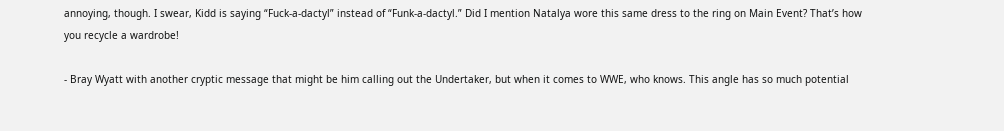annoying, though. I swear, Kidd is saying “Fuck-a-dactyl” instead of “Funk-a-dactyl.” Did I mention Natalya wore this same dress to the ring on Main Event? That’s how you recycle a wardrobe!

- Bray Wyatt with another cryptic message that might be him calling out the Undertaker, but when it comes to WWE, who knows. This angle has so much potential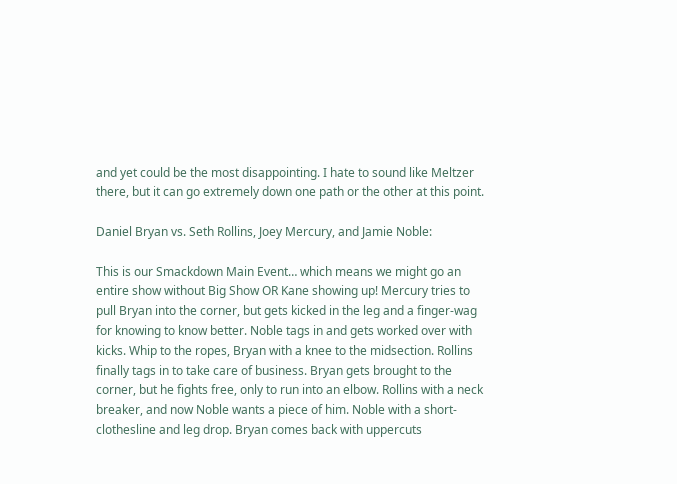and yet could be the most disappointing. I hate to sound like Meltzer there, but it can go extremely down one path or the other at this point.

Daniel Bryan vs. Seth Rollins, Joey Mercury, and Jamie Noble:

This is our Smackdown Main Event… which means we might go an entire show without Big Show OR Kane showing up! Mercury tries to pull Bryan into the corner, but gets kicked in the leg and a finger-wag for knowing to know better. Noble tags in and gets worked over with kicks. Whip to the ropes, Bryan with a knee to the midsection. Rollins finally tags in to take care of business. Bryan gets brought to the corner, but he fights free, only to run into an elbow. Rollins with a neck breaker, and now Noble wants a piece of him. Noble with a short-clothesline and leg drop. Bryan comes back with uppercuts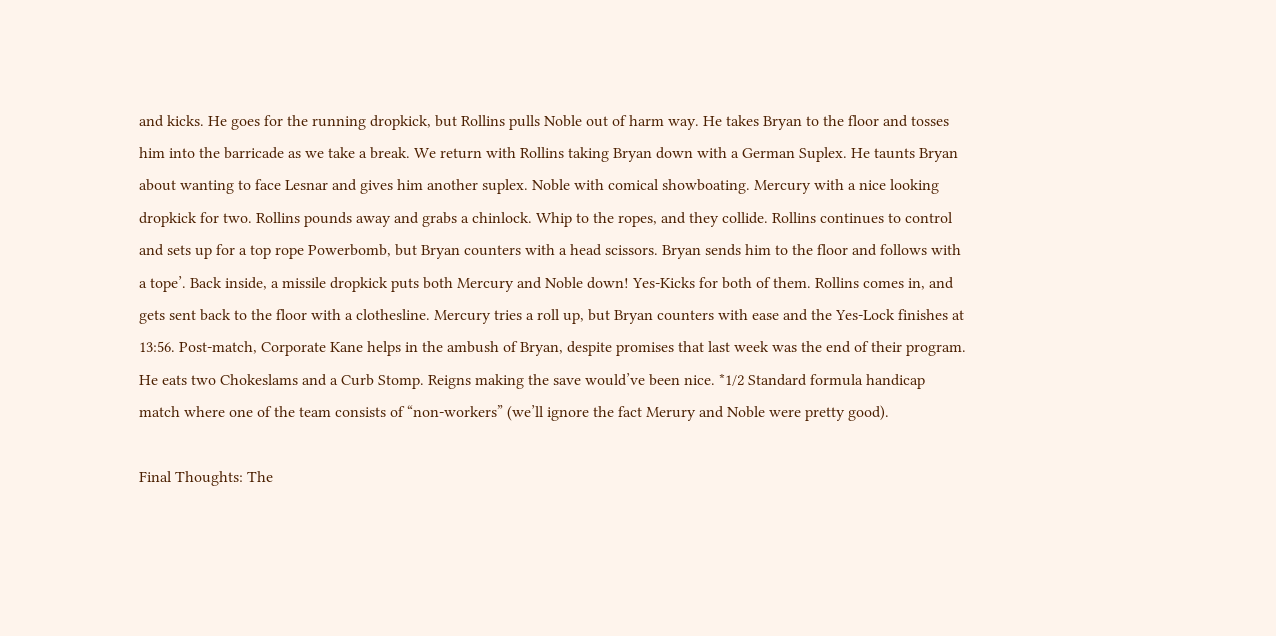and kicks. He goes for the running dropkick, but Rollins pulls Noble out of harm way. He takes Bryan to the floor and tosses him into the barricade as we take a break. We return with Rollins taking Bryan down with a German Suplex. He taunts Bryan about wanting to face Lesnar and gives him another suplex. Noble with comical showboating. Mercury with a nice looking dropkick for two. Rollins pounds away and grabs a chinlock. Whip to the ropes, and they collide. Rollins continues to control and sets up for a top rope Powerbomb, but Bryan counters with a head scissors. Bryan sends him to the floor and follows with a tope’. Back inside, a missile dropkick puts both Mercury and Noble down! Yes-Kicks for both of them. Rollins comes in, and gets sent back to the floor with a clothesline. Mercury tries a roll up, but Bryan counters with ease and the Yes-Lock finishes at 13:56. Post-match, Corporate Kane helps in the ambush of Bryan, despite promises that last week was the end of their program. He eats two Chokeslams and a Curb Stomp. Reigns making the save would’ve been nice. *1/2 Standard formula handicap match where one of the team consists of “non-workers” (we’ll ignore the fact Merury and Noble were pretty good).

Final Thoughts: The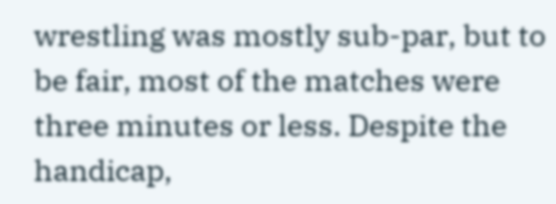wrestling was mostly sub-par, but to be fair, most of the matches were three minutes or less. Despite the handicap,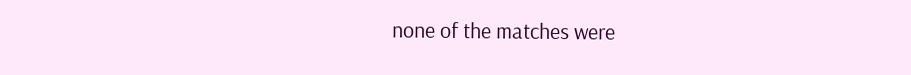none of the matches were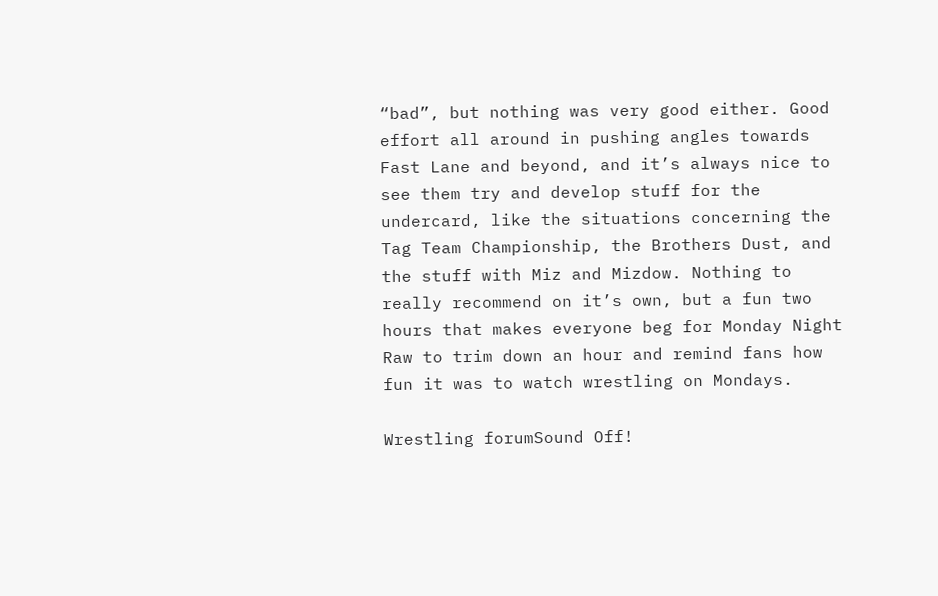“bad”, but nothing was very good either. Good effort all around in pushing angles towards Fast Lane and beyond, and it’s always nice to see them try and develop stuff for the undercard, like the situations concerning the Tag Team Championship, the Brothers Dust, and the stuff with Miz and Mizdow. Nothing to really recommend on it’s own, but a fun two hours that makes everyone beg for Monday Night Raw to trim down an hour and remind fans how fun it was to watch wrestling on Mondays.

Wrestling forumSound Off!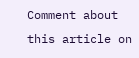Comment about this article on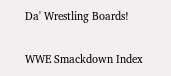Da' Wrestling Boards!

WWE Smackdown Index